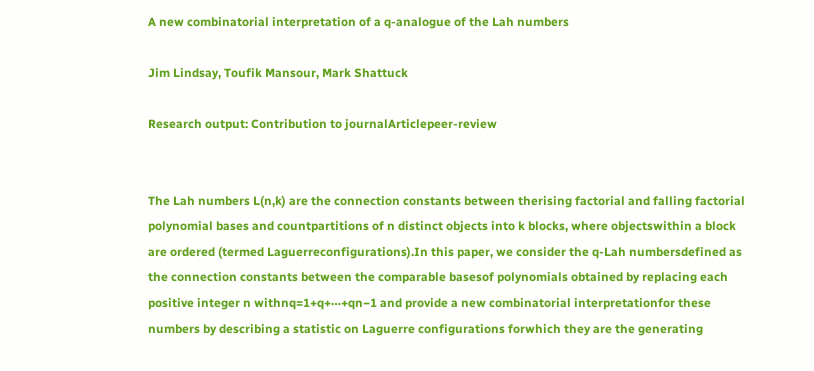A new combinatorial interpretation of a q-analogue of the Lah numbers

Jim Lindsay, Toufik Mansour, Mark Shattuck

Research output: Contribution to journalArticlepeer-review


The Lah numbers L(n,k) are the connection constants between therising factorial and falling factorial polynomial bases and countpartitions of n distinct objects into k blocks, where objectswithin a block are ordered (termed Laguerreconfigurations).In this paper, we consider the q-Lah numbersdefined as the connection constants between the comparable basesof polynomials obtained by replacing each positive integer n withnq=1+q+⋯+qn−1 and provide a new combinatorial interpretationfor these numbers by describing a statistic on Laguerre configurations forwhich they are the generating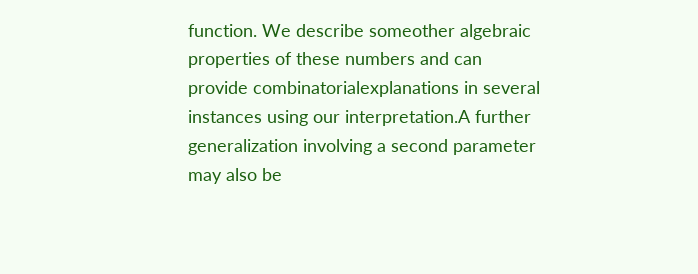function. We describe someother algebraic properties of these numbers and can provide combinatorialexplanations in several instances using our interpretation.A further generalization involving a second parameter may also be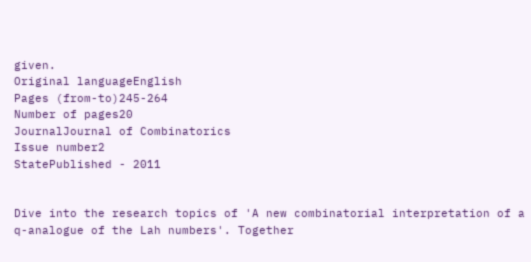given.
Original languageEnglish
Pages (from-to)245-264
Number of pages20
JournalJournal of Combinatorics
Issue number2
StatePublished - 2011


Dive into the research topics of 'A new combinatorial interpretation of a q-analogue of the Lah numbers'. Together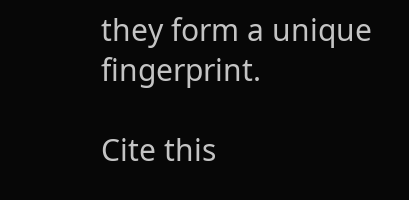they form a unique fingerprint.

Cite this